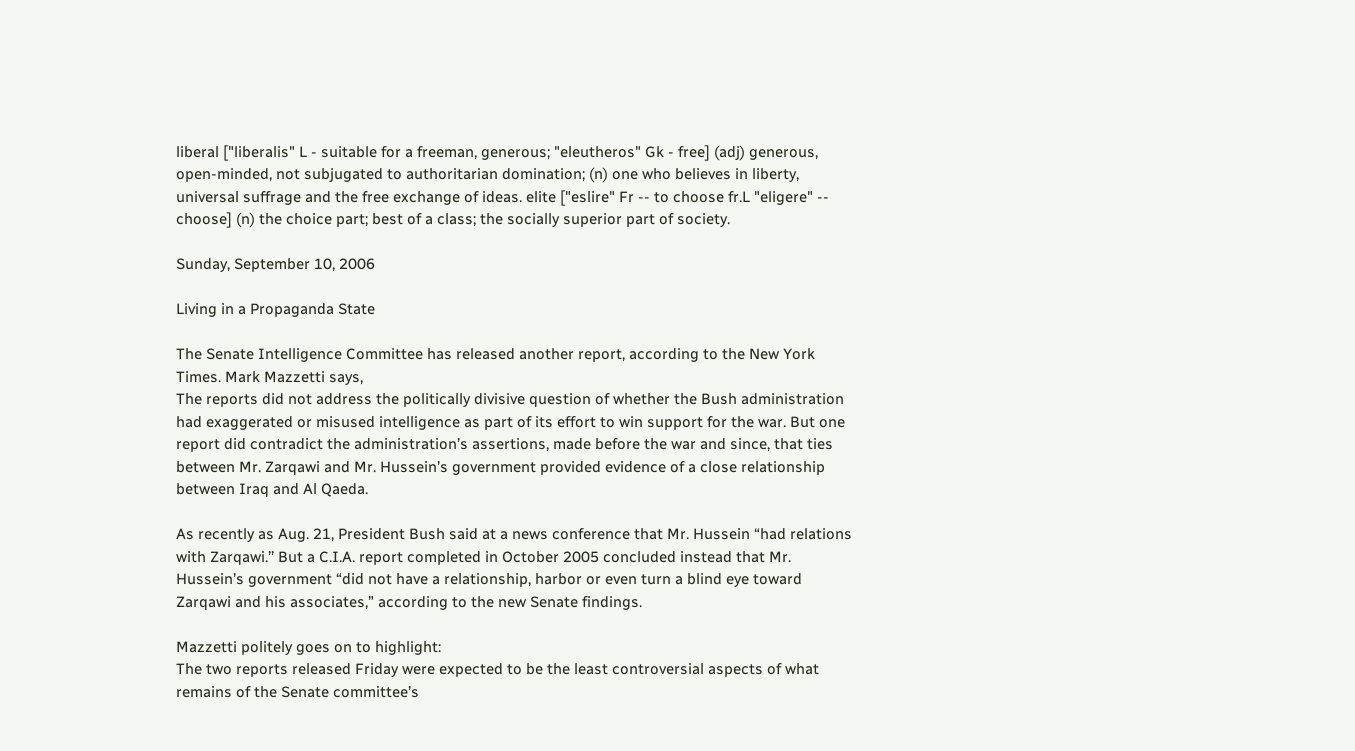liberal ["liberalis" L - suitable for a freeman, generous; "eleutheros" Gk - free] (adj) generous, open-minded, not subjugated to authoritarian domination; (n) one who believes in liberty, universal suffrage and the free exchange of ideas. elite ["eslire" Fr -- to choose fr.L "eligere" -- choose] (n) the choice part; best of a class; the socially superior part of society.

Sunday, September 10, 2006

Living in a Propaganda State

The Senate Intelligence Committee has released another report, according to the New York Times. Mark Mazzetti says,
The reports did not address the politically divisive question of whether the Bush administration had exaggerated or misused intelligence as part of its effort to win support for the war. But one report did contradict the administration’s assertions, made before the war and since, that ties between Mr. Zarqawi and Mr. Hussein’s government provided evidence of a close relationship between Iraq and Al Qaeda.

As recently as Aug. 21, President Bush said at a news conference that Mr. Hussein “had relations with Zarqawi.’’ But a C.I.A. report completed in October 2005 concluded instead that Mr. Hussein’s government “did not have a relationship, harbor or even turn a blind eye toward Zarqawi and his associates,” according to the new Senate findings.

Mazzetti politely goes on to highlight:
The two reports released Friday were expected to be the least controversial aspects of what remains of the Senate committee’s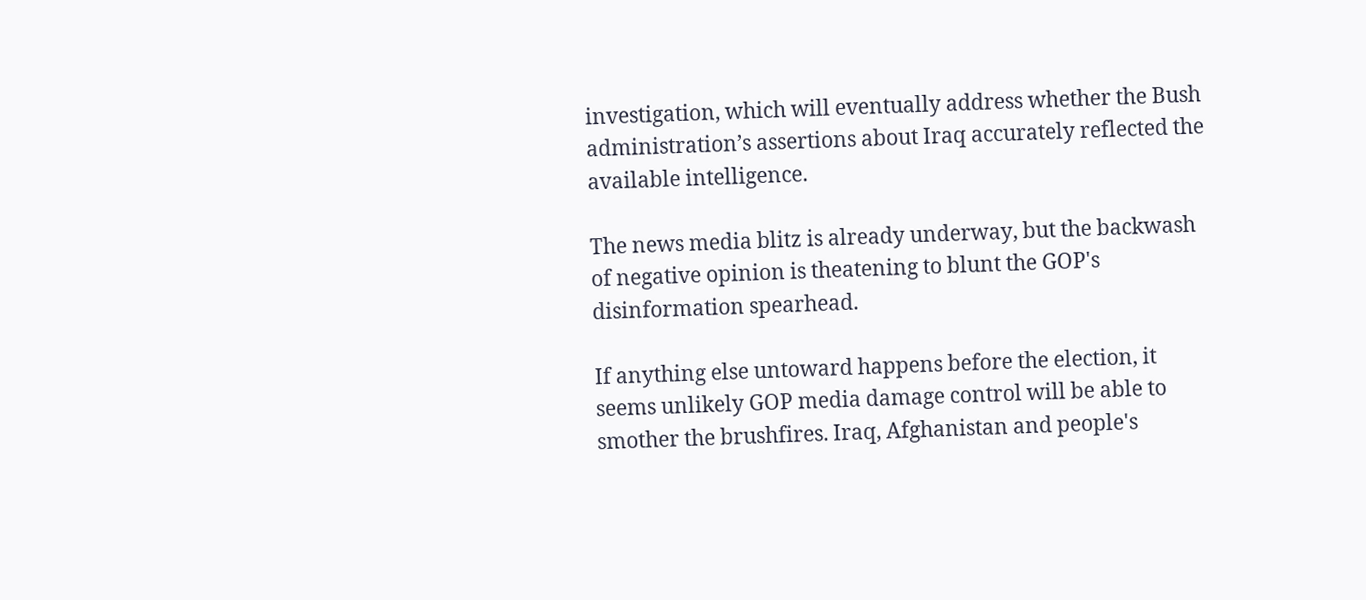investigation, which will eventually address whether the Bush administration’s assertions about Iraq accurately reflected the available intelligence.

The news media blitz is already underway, but the backwash of negative opinion is theatening to blunt the GOP's disinformation spearhead.

If anything else untoward happens before the election, it seems unlikely GOP media damage control will be able to smother the brushfires. Iraq, Afghanistan and people's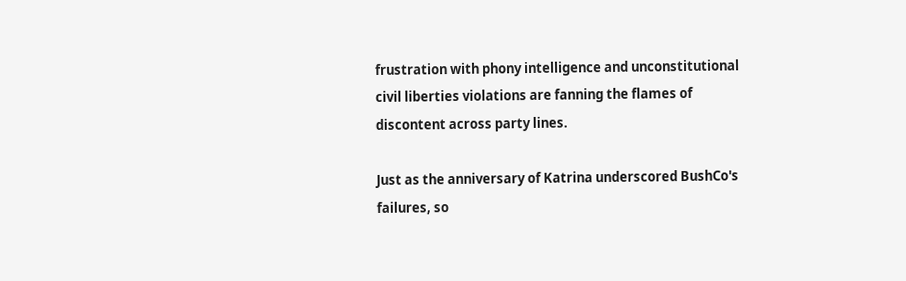frustration with phony intelligence and unconstitutional civil liberties violations are fanning the flames of discontent across party lines.

Just as the anniversary of Katrina underscored BushCo's failures, so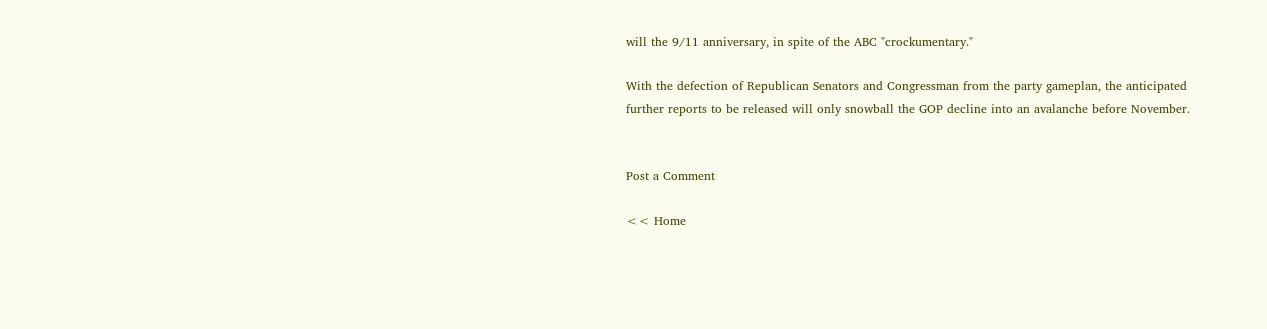will the 9/11 anniversary, in spite of the ABC "crockumentary."

With the defection of Republican Senators and Congressman from the party gameplan, the anticipated further reports to be released will only snowball the GOP decline into an avalanche before November.


Post a Comment

<< Home